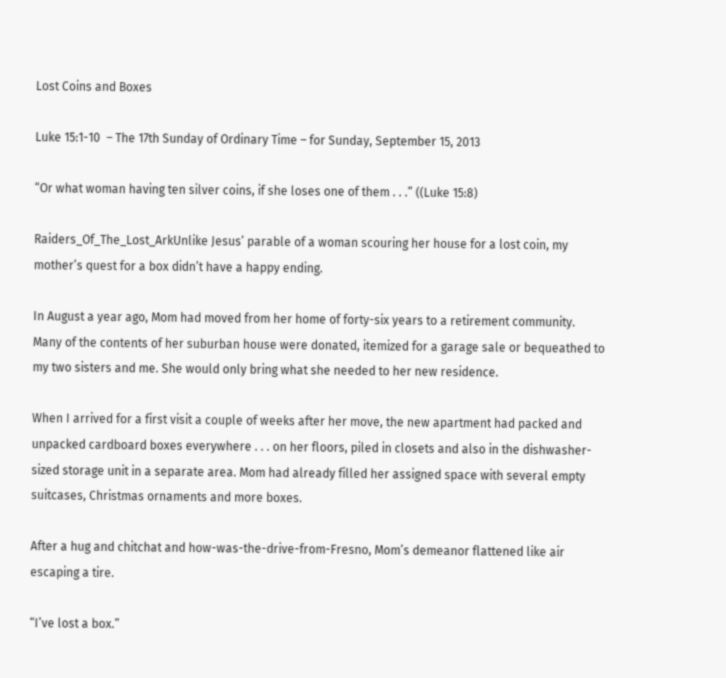Lost Coins and Boxes

Luke 15:1-10  – The 17th Sunday of Ordinary Time – for Sunday, September 15, 2013

“Or what woman having ten silver coins, if she loses one of them . . .” ((Luke 15:8)

Raiders_Of_The_Lost_ArkUnlike Jesus’ parable of a woman scouring her house for a lost coin, my mother’s quest for a box didn’t have a happy ending.

In August a year ago, Mom had moved from her home of forty-six years to a retirement community. Many of the contents of her suburban house were donated, itemized for a garage sale or bequeathed to my two sisters and me. She would only bring what she needed to her new residence.

When I arrived for a first visit a couple of weeks after her move, the new apartment had packed and unpacked cardboard boxes everywhere . . . on her floors, piled in closets and also in the dishwasher-sized storage unit in a separate area. Mom had already filled her assigned space with several empty suitcases, Christmas ornaments and more boxes.

After a hug and chitchat and how-was-the-drive-from-Fresno, Mom’s demeanor flattened like air escaping a tire.

“I’ve lost a box.”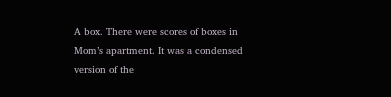A box. There were scores of boxes in Mom’s apartment. It was a condensed version of the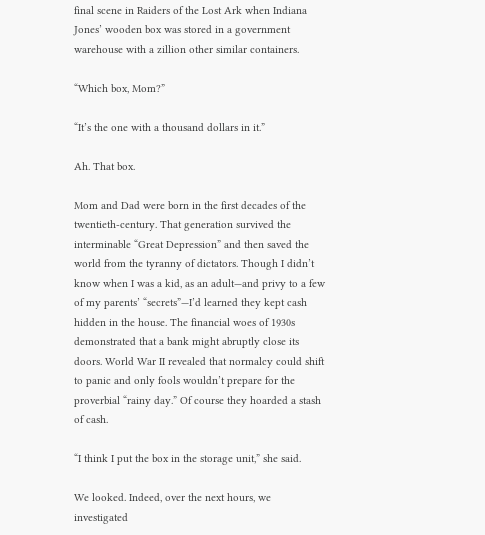final scene in Raiders of the Lost Ark when Indiana Jones’ wooden box was stored in a government warehouse with a zillion other similar containers.

“Which box, Mom?”

“It’s the one with a thousand dollars in it.”

Ah. That box.

Mom and Dad were born in the first decades of the twentieth-century. That generation survived the interminable “Great Depression” and then saved the world from the tyranny of dictators. Though I didn’t know when I was a kid, as an adult—and privy to a few of my parents’ “secrets”—I’d learned they kept cash hidden in the house. The financial woes of 1930s demonstrated that a bank might abruptly close its doors. World War II revealed that normalcy could shift to panic and only fools wouldn’t prepare for the proverbial “rainy day.” Of course they hoarded a stash of cash.

“I think I put the box in the storage unit,” she said.

We looked. Indeed, over the next hours, we investigated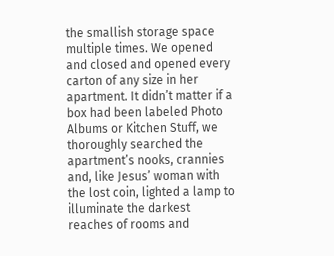the smallish storage space multiple times. We opened and closed and opened every carton of any size in her apartment. It didn’t matter if a box had been labeled Photo Albums or Kitchen Stuff, we thoroughly searched the apartment’s nooks, crannies and, like Jesus’ woman with the lost coin, lighted a lamp to illuminate the darkest reaches of rooms and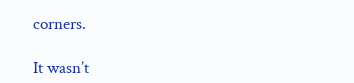corners.

It wasn’t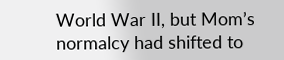World War II, but Mom’s normalcy had shifted to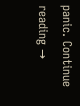panic. Continue reading →